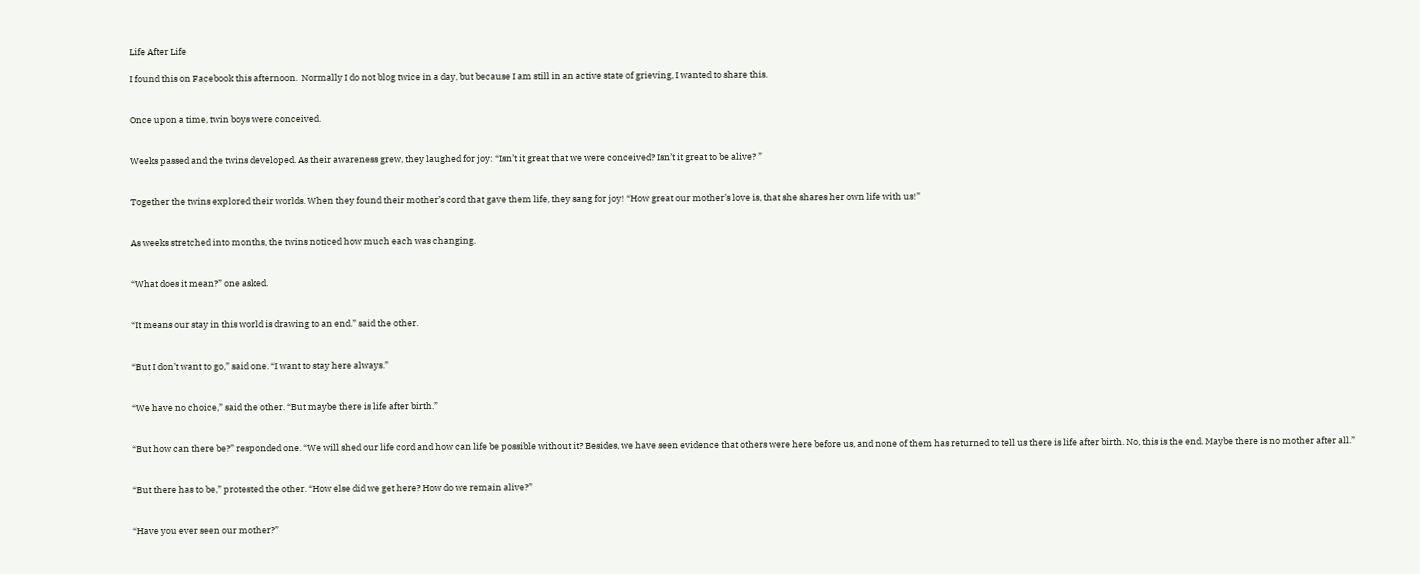Life After Life

I found this on Facebook this afternoon.  Normally I do not blog twice in a day, but because I am still in an active state of grieving, I wanted to share this.


Once upon a time, twin boys were conceived.


Weeks passed and the twins developed. As their awareness grew, they laughed for joy: “Isn’t it great that we were conceived? Isn’t it great to be alive? ”


Together the twins explored their worlds. When they found their mother’s cord that gave them life, they sang for joy! “How great our mother’s love is, that she shares her own life with us!”


As weeks stretched into months, the twins noticed how much each was changing.


“What does it mean?” one asked.


“It means our stay in this world is drawing to an end.” said the other.


“But I don’t want to go,” said one. “I want to stay here always.”


“We have no choice,” said the other. “But maybe there is life after birth.”


“But how can there be?” responded one. “We will shed our life cord and how can life be possible without it? Besides, we have seen evidence that others were here before us, and none of them has returned to tell us there is life after birth. No, this is the end. Maybe there is no mother after all.”


“But there has to be,” protested the other. “How else did we get here? How do we remain alive?”


“Have you ever seen our mother?”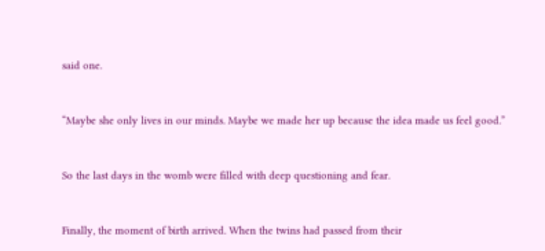said one.


“Maybe she only lives in our minds. Maybe we made her up because the idea made us feel good.”


So the last days in the womb were filled with deep questioning and fear.


Finally, the moment of birth arrived. When the twins had passed from their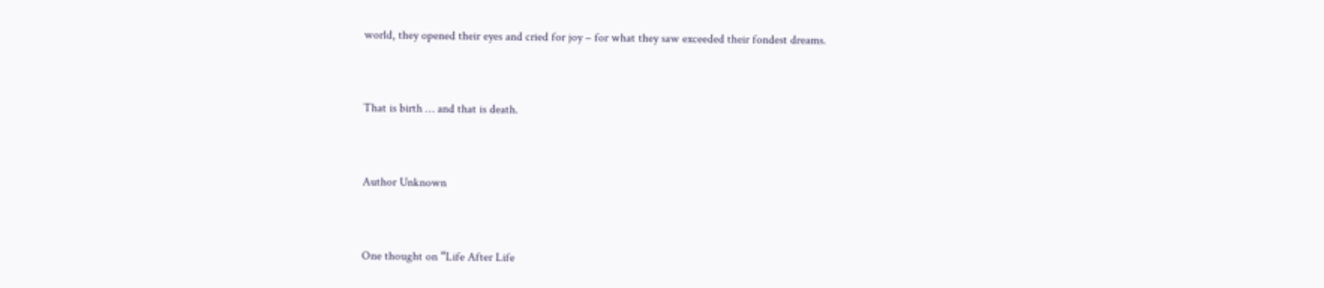world, they opened their eyes and cried for joy – for what they saw exceeded their fondest dreams.


That is birth … and that is death.


Author Unknown


One thought on “Life After Life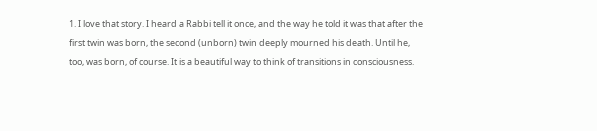1. I love that story. I heard a Rabbi tell it once, and the way he told it was that after the first twin was born, the second (unborn) twin deeply mourned his death. Until he, too, was born, of course. It is a beautiful way to think of transitions in consciousness.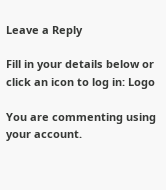Leave a Reply

Fill in your details below or click an icon to log in: Logo

You are commenting using your account.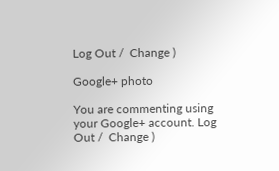Log Out /  Change )

Google+ photo

You are commenting using your Google+ account. Log Out /  Change )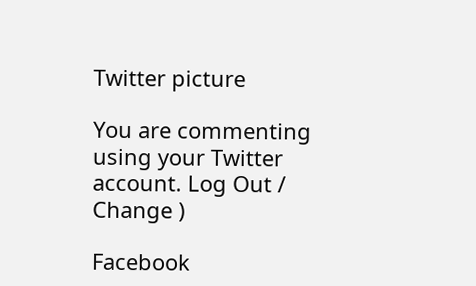Twitter picture

You are commenting using your Twitter account. Log Out /  Change )

Facebook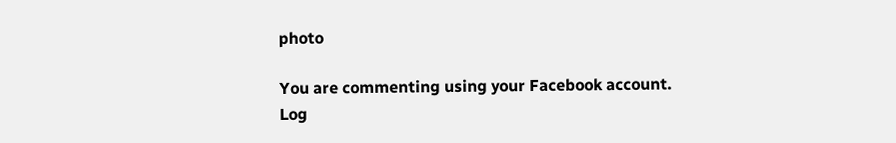photo

You are commenting using your Facebook account. Log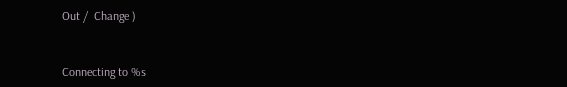Out /  Change )


Connecting to %s